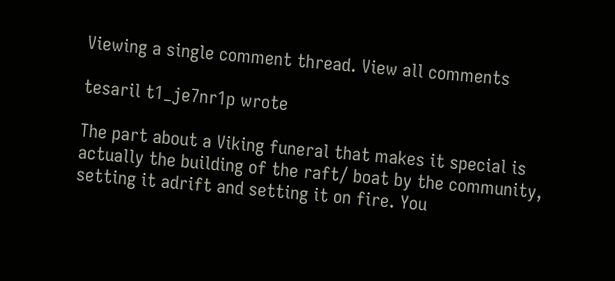Viewing a single comment thread. View all comments

tesaril t1_je7nr1p wrote

The part about a Viking funeral that makes it special is actually the building of the raft/ boat by the community, setting it adrift and setting it on fire. You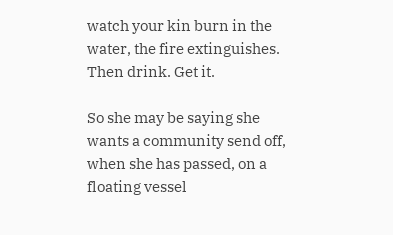watch your kin burn in the water, the fire extinguishes. Then drink. Get it.

So she may be saying she wants a community send off, when she has passed, on a floating vessel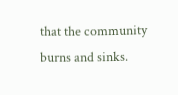that the community burns and sinks.